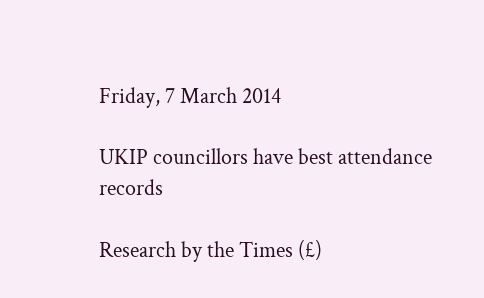Friday, 7 March 2014

UKIP councillors have best attendance records

Research by the Times (£)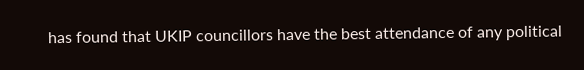has found that UKIP councillors have the best attendance of any political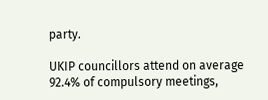party.

UKIP councillors attend on average 92.4% of compulsory meetings,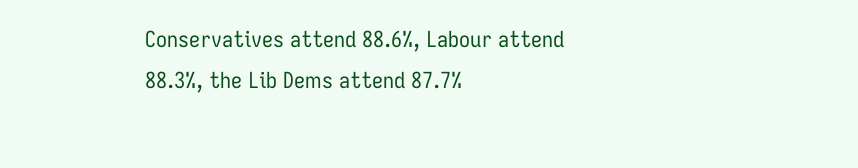Conservatives attend 88.6%, Labour attend 88.3%, the Lib Dems attend 87.7%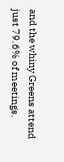and the whiny Greens attend just 79.6% of meetings.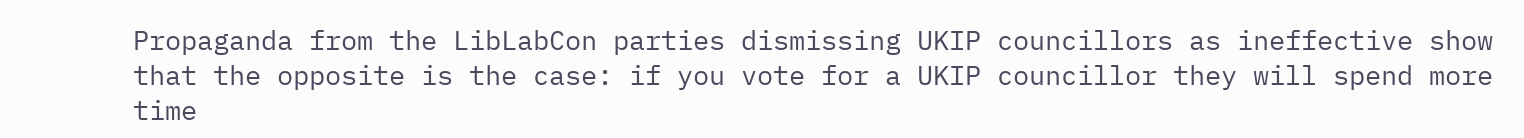Propaganda from the LibLabCon parties dismissing UKIP councillors as ineffective show that the opposite is the case: if you vote for a UKIP councillor they will spend more time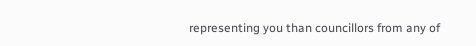representing you than councillors from any of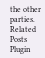the other parties.
Related Posts Plugin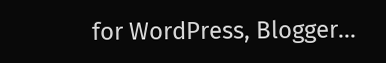for WordPress, Blogger...